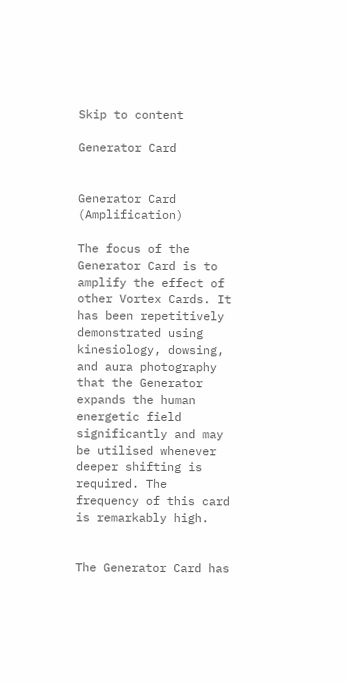Skip to content

Generator Card


Generator Card (Amplification)

The focus of the Generator Card is to amplify the effect of other Vortex Cards. It has been repetitively demonstrated using kinesiology, dowsing, and aura photography that the Generator expands the human energetic field significantly and may be utilised whenever deeper shifting is required. The frequency of this card is remarkably high.


The Generator Card has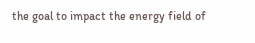the goal to impact the energy field of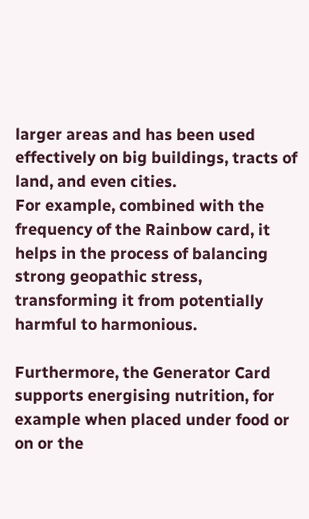larger areas and has been used effectively on big buildings, tracts of land, and even cities.
For example, combined with the frequency of the Rainbow card, it helps in the process of balancing strong geopathic stress, transforming it from potentially harmful to harmonious.

Furthermore, the Generator Card supports energising nutrition, for example when placed under food or on or the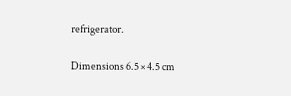refrigerator.

Dimensions 6.5 × 4.5 cm